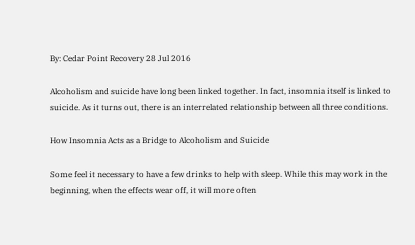By: Cedar Point Recovery 28 Jul 2016

Alcoholism and suicide have long been linked together. In fact, insomnia itself is linked to suicide. As it turns out, there is an interrelated relationship between all three conditions.

How Insomnia Acts as a Bridge to Alcoholism and Suicide

Some feel it necessary to have a few drinks to help with sleep. While this may work in the beginning, when the effects wear off, it will more often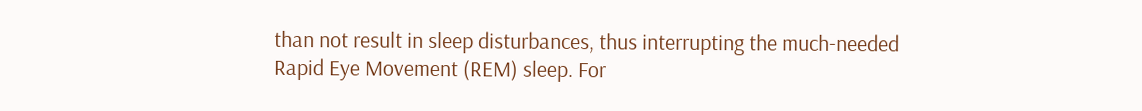than not result in sleep disturbances, thus interrupting the much-needed Rapid Eye Movement (REM) sleep. For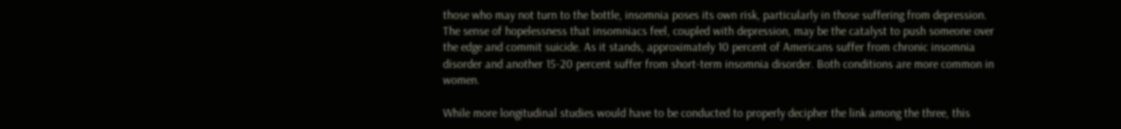those who may not turn to the bottle, insomnia poses its own risk, particularly in those suffering from depression. The sense of hopelessness that insomniacs feel, coupled with depression, may be the catalyst to push someone over the edge and commit suicide. As it stands, approximately 10 percent of Americans suffer from chronic insomnia disorder and another 15-20 percent suffer from short-term insomnia disorder. Both conditions are more common in women.

While more longitudinal studies would have to be conducted to properly decipher the link among the three, this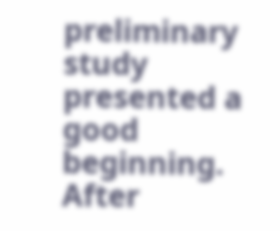preliminary study presented a good beginning. After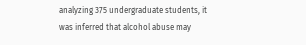analyzing 375 undergraduate students, it was inferred that alcohol abuse may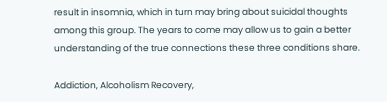result in insomnia, which in turn may bring about suicidal thoughts among this group. The years to come may allow us to gain a better understanding of the true connections these three conditions share.

Addiction, Alcoholism Recovery,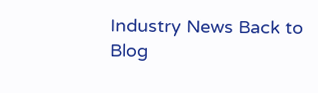Industry News Back to Blog